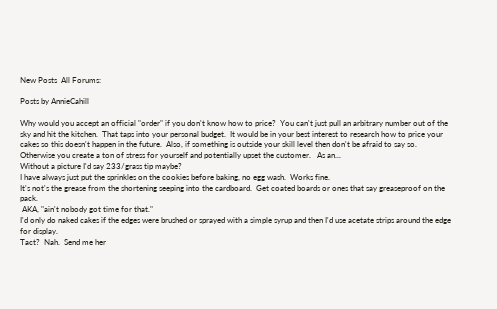New Posts  All Forums:

Posts by AnnieCahill

Why would you accept an official "order" if you don't know how to price?  You can't just pull an arbitrary number out of the sky and hit the kitchen.  That taps into your personal budget.  It would be in your best interest to research how to price your cakes so this doesn't happen in the future.  Also, if something is outside your skill level then don't be afraid to say so.  Otherwise you create a ton of stress for yourself and potentially upset the customer.   As an...
Without a picture I'd say 233/grass tip maybe?
I have always just put the sprinkles on the cookies before baking, no egg wash.  Works fine.
It's not's the grease from the shortening seeping into the cardboard.  Get coated boards or ones that say greaseproof on the pack.
 AKA, "ain't nobody got time for that."
I'd only do naked cakes if the edges were brushed or sprayed with a simple syrup and then I'd use acetate strips around the edge for display.
Tact?  Nah.  Send me her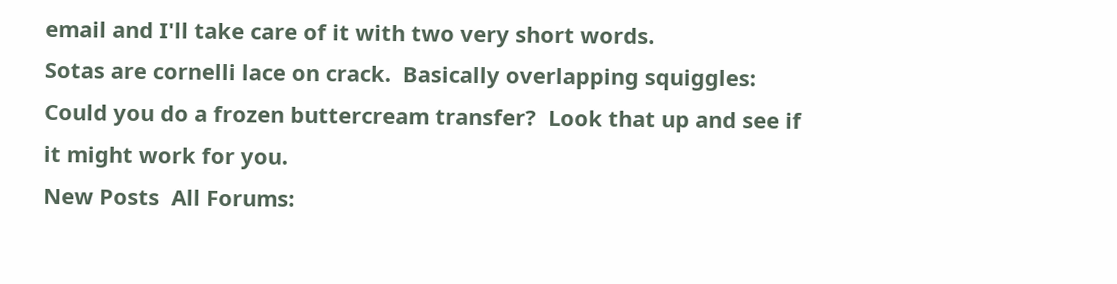email and I'll take care of it with two very short words.
Sotas are cornelli lace on crack.  Basically overlapping squiggles:
Could you do a frozen buttercream transfer?  Look that up and see if it might work for you.
New Posts  All Forums: